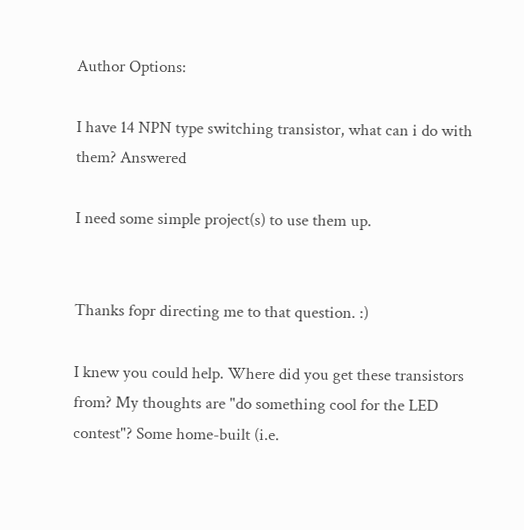Author Options:

I have 14 NPN type switching transistor, what can i do with them? Answered

I need some simple project(s) to use them up.


Thanks fopr directing me to that question. :)

I knew you could help. Where did you get these transistors from? My thoughts are "do something cool for the LED contest"? Some home-built (i.e.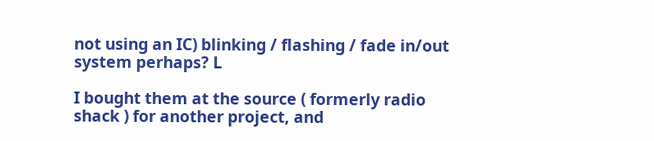not using an IC) blinking / flashing / fade in/out system perhaps? L

I bought them at the source ( formerly radio shack ) for another project, and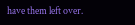have them left over.